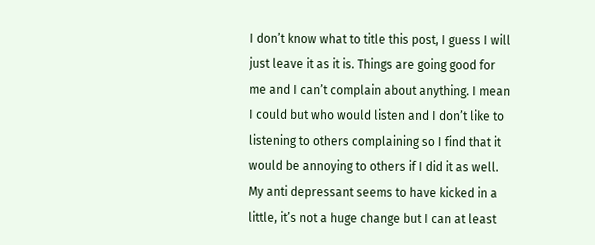I don’t know what to title this post, I guess I will just leave it as it is. Things are going good for me and I can’t complain about anything. I mean I could but who would listen and I don’t like to listening to others complaining so I find that it would be annoying to others if I did it as well. My anti depressant seems to have kicked in a little, it’s not a huge change but I can at least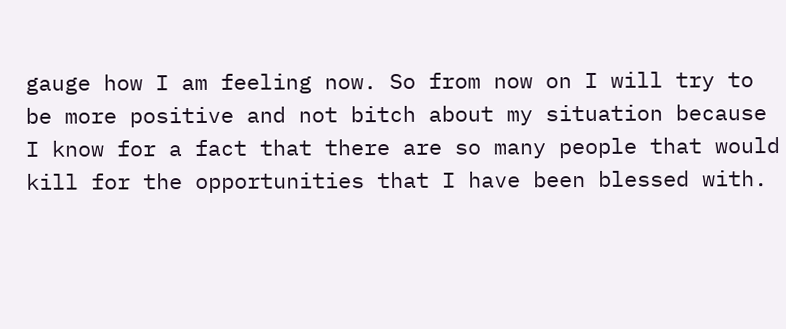gauge how I am feeling now. So from now on I will try to be more positive and not bitch about my situation because I know for a fact that there are so many people that would kill for the opportunities that I have been blessed with.